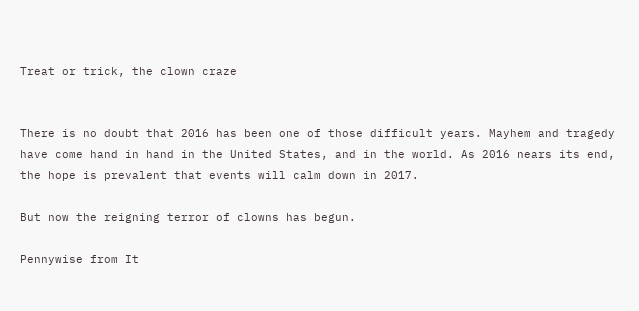Treat or trick, the clown craze


There is no doubt that 2016 has been one of those difficult years. Mayhem and tragedy have come hand in hand in the United States, and in the world. As 2016 nears its end, the hope is prevalent that events will calm down in 2017.

But now the reigning terror of clowns has begun.

Pennywise from It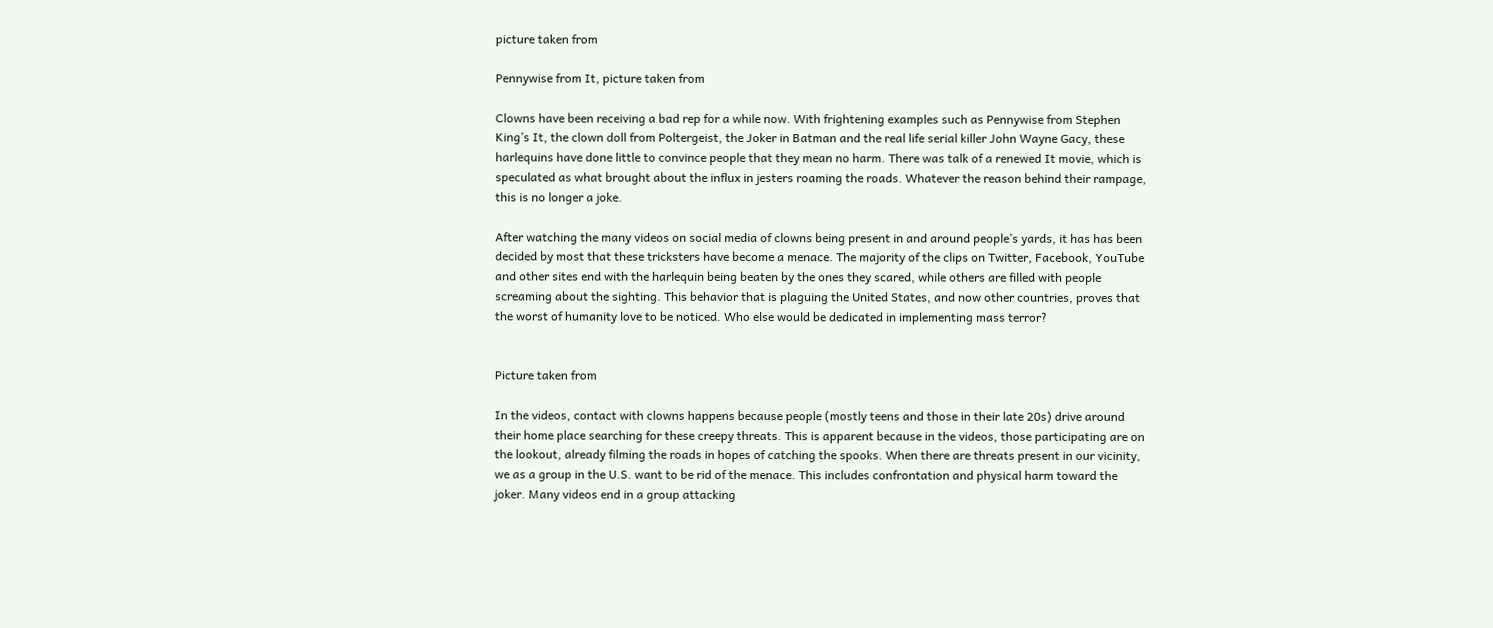picture taken from

Pennywise from It, picture taken from

Clowns have been receiving a bad rep for a while now. With frightening examples such as Pennywise from Stephen King’s It, the clown doll from Poltergeist, the Joker in Batman and the real life serial killer John Wayne Gacy, these harlequins have done little to convince people that they mean no harm. There was talk of a renewed It movie, which is speculated as what brought about the influx in jesters roaming the roads. Whatever the reason behind their rampage, this is no longer a joke.

After watching the many videos on social media of clowns being present in and around people’s yards, it has has been decided by most that these tricksters have become a menace. The majority of the clips on Twitter, Facebook, YouTube and other sites end with the harlequin being beaten by the ones they scared, while others are filled with people screaming about the sighting. This behavior that is plaguing the United States, and now other countries, proves that the worst of humanity love to be noticed. Who else would be dedicated in implementing mass terror?


Picture taken from

In the videos, contact with clowns happens because people (mostly teens and those in their late 20s) drive around their home place searching for these creepy threats. This is apparent because in the videos, those participating are on the lookout, already filming the roads in hopes of catching the spooks. When there are threats present in our vicinity, we as a group in the U.S. want to be rid of the menace. This includes confrontation and physical harm toward the joker. Many videos end in a group attacking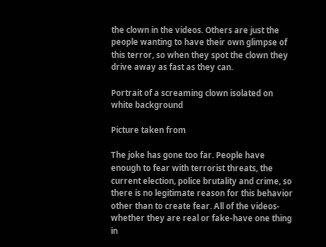the clown in the videos. Others are just the people wanting to have their own glimpse of this terror, so when they spot the clown they drive away as fast as they can.

Portrait of a screaming clown isolated on white background

Picture taken from

The joke has gone too far. People have enough to fear with terrorist threats, the current election, police brutality and crime, so there is no legitimate reason for this behavior other than to create fear. All of the videos-whether they are real or fake-have one thing in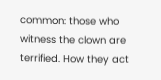common: those who witness the clown are terrified. How they act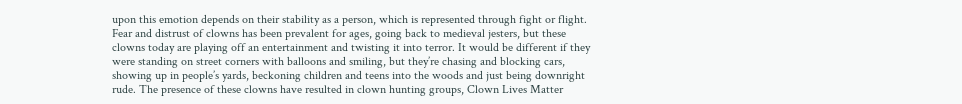upon this emotion depends on their stability as a person, which is represented through fight or flight. Fear and distrust of clowns has been prevalent for ages, going back to medieval jesters, but these clowns today are playing off an entertainment and twisting it into terror. It would be different if they were standing on street corners with balloons and smiling, but they’re chasing and blocking cars, showing up in people’s yards, beckoning children and teens into the woods and just being downright rude. The presence of these clowns have resulted in clown hunting groups, Clown Lives Matter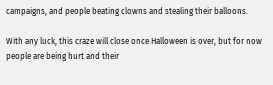campaigns, and people beating clowns and stealing their balloons.

With any luck, this craze will close once Halloween is over, but for now people are being hurt and their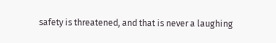safety is threatened, and that is never a laughing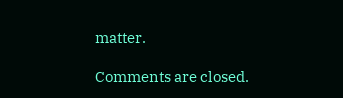matter.

Comments are closed.